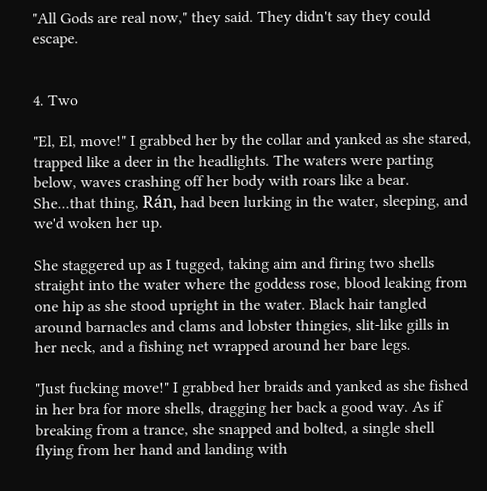"All Gods are real now," they said. They didn't say they could escape.


4. Two

"El, El, move!" I grabbed her by the collar and yanked as she stared, trapped like a deer in the headlights. The waters were parting below, waves crashing off her body with roars like a bear. She...that thing, Rán, had been lurking in the water, sleeping, and we'd woken her up.

She staggered up as I tugged, taking aim and firing two shells straight into the water where the goddess rose, blood leaking from one hip as she stood upright in the water. Black hair tangled around barnacles and clams and lobster thingies, slit-like gills in her neck, and a fishing net wrapped around her bare legs.

"Just fucking move!" I grabbed her braids and yanked as she fished in her bra for more shells, dragging her back a good way. As if breaking from a trance, she snapped and bolted, a single shell flying from her hand and landing with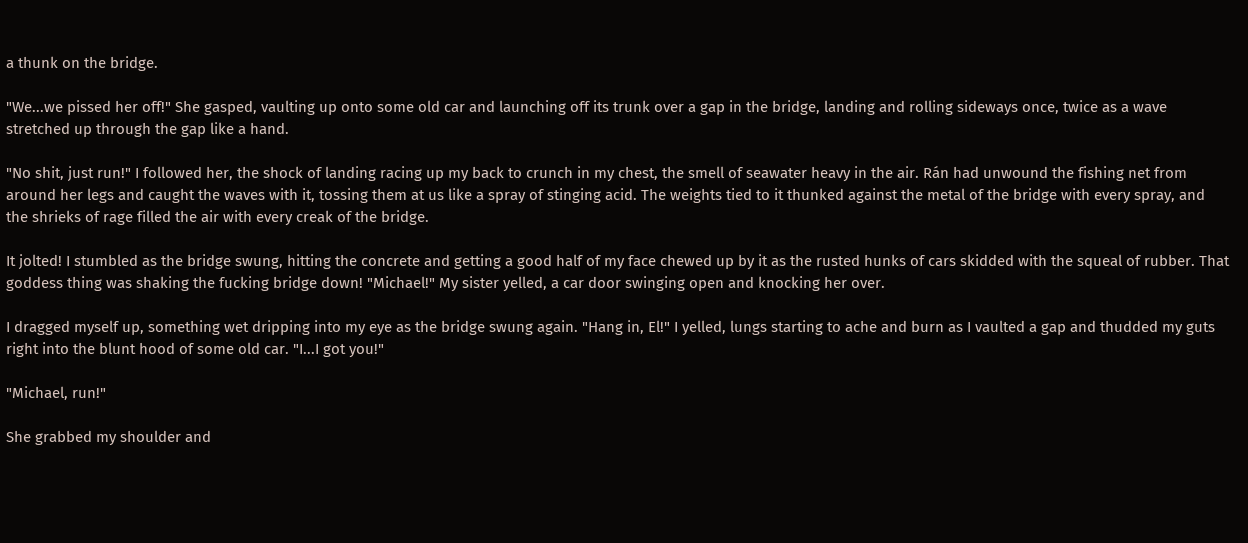a thunk on the bridge.

"We...we pissed her off!" She gasped, vaulting up onto some old car and launching off its trunk over a gap in the bridge, landing and rolling sideways once, twice as a wave stretched up through the gap like a hand.

"No shit, just run!" I followed her, the shock of landing racing up my back to crunch in my chest, the smell of seawater heavy in the air. Rán had unwound the fishing net from around her legs and caught the waves with it, tossing them at us like a spray of stinging acid. The weights tied to it thunked against the metal of the bridge with every spray, and the shrieks of rage filled the air with every creak of the bridge.

It jolted! I stumbled as the bridge swung, hitting the concrete and getting a good half of my face chewed up by it as the rusted hunks of cars skidded with the squeal of rubber. That goddess thing was shaking the fucking bridge down! "Michael!" My sister yelled, a car door swinging open and knocking her over.

I dragged myself up, something wet dripping into my eye as the bridge swung again. "Hang in, El!" I yelled, lungs starting to ache and burn as I vaulted a gap and thudded my guts right into the blunt hood of some old car. "I...I got you!"

"Michael, run!"

She grabbed my shoulder and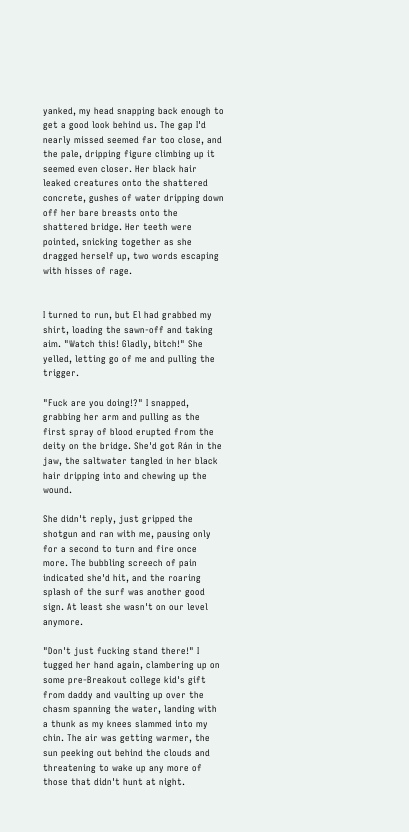yanked, my head snapping back enough to get a good look behind us. The gap I'd nearly missed seemed far too close, and the pale, dripping figure climbing up it seemed even closer. Her black hair leaked creatures onto the shattered concrete, gushes of water dripping down off her bare breasts onto the shattered bridge. Her teeth were pointed, snicking together as she dragged herself up, two words escaping with hisses of rage.


I turned to run, but El had grabbed my shirt, loading the sawn-off and taking aim. "Watch this! Gladly, bitch!" She yelled, letting go of me and pulling the trigger.

"Fuck are you doing!?" I snapped, grabbing her arm and pulling as the first spray of blood erupted from the deity on the bridge. She'd got Rán in the jaw, the saltwater tangled in her black hair dripping into and chewing up the wound.

She didn't reply, just gripped the shotgun and ran with me, pausing only for a second to turn and fire once more. The bubbling screech of pain indicated she'd hit, and the roaring splash of the surf was another good sign. At least she wasn't on our level anymore.

"Don't just fucking stand there!" I tugged her hand again, clambering up on some pre-Breakout college kid's gift from daddy and vaulting up over the chasm spanning the water, landing with a thunk as my knees slammed into my chin. The air was getting warmer, the sun peeking out behind the clouds and threatening to wake up any more of those that didn't hunt at night.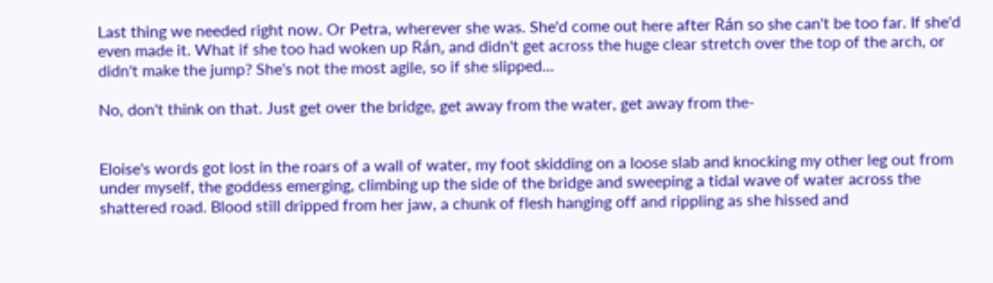Last thing we needed right now. Or Petra, wherever she was. She'd come out here after Rán so she can't be too far. If she'd even made it. What if she too had woken up Rán, and didn't get across the huge clear stretch over the top of the arch, or didn't make the jump? She's not the most agile, so if she slipped...

No, don't think on that. Just get over the bridge, get away from the water, get away from the-


Eloise's words got lost in the roars of a wall of water, my foot skidding on a loose slab and knocking my other leg out from under myself, the goddess emerging, climbing up the side of the bridge and sweeping a tidal wave of water across the shattered road. Blood still dripped from her jaw, a chunk of flesh hanging off and rippling as she hissed and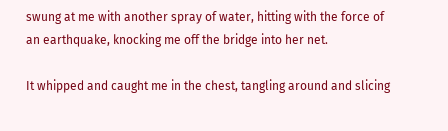swung at me with another spray of water, hitting with the force of an earthquake, knocking me off the bridge into her net.

It whipped and caught me in the chest, tangling around and slicing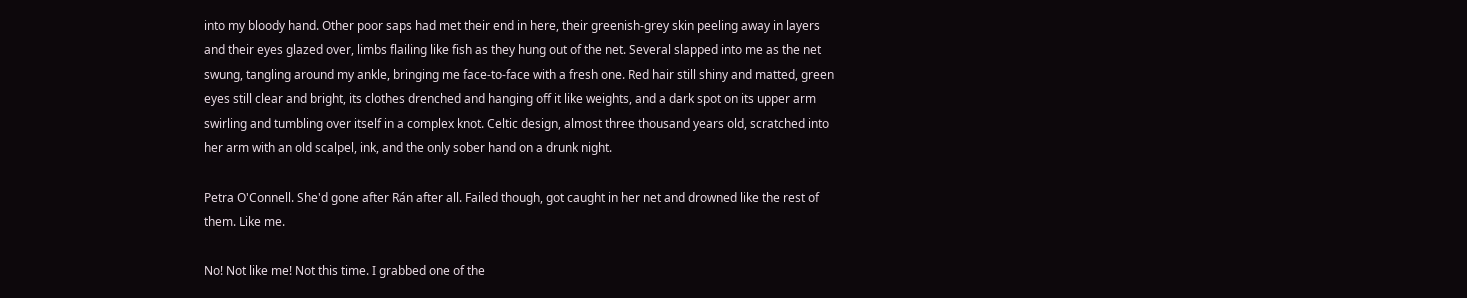into my bloody hand. Other poor saps had met their end in here, their greenish-grey skin peeling away in layers and their eyes glazed over, limbs flailing like fish as they hung out of the net. Several slapped into me as the net swung, tangling around my ankle, bringing me face-to-face with a fresh one. Red hair still shiny and matted, green eyes still clear and bright, its clothes drenched and hanging off it like weights, and a dark spot on its upper arm swirling and tumbling over itself in a complex knot. Celtic design, almost three thousand years old, scratched into her arm with an old scalpel, ink, and the only sober hand on a drunk night.

Petra O'Connell. She'd gone after Rán after all. Failed though, got caught in her net and drowned like the rest of them. Like me.

No! Not like me! Not this time. I grabbed one of the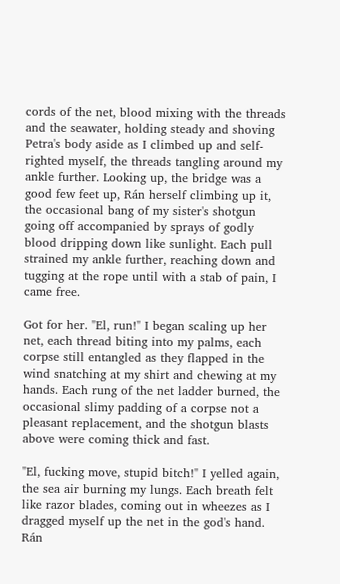cords of the net, blood mixing with the threads and the seawater, holding steady and shoving Petra's body aside as I climbed up and self-righted myself, the threads tangling around my ankle further. Looking up, the bridge was a good few feet up, Rán herself climbing up it, the occasional bang of my sister's shotgun going off accompanied by sprays of godly blood dripping down like sunlight. Each pull strained my ankle further, reaching down and tugging at the rope until with a stab of pain, I came free.

Got for her. "El, run!" I began scaling up her net, each thread biting into my palms, each corpse still entangled as they flapped in the wind snatching at my shirt and chewing at my hands. Each rung of the net ladder burned, the occasional slimy padding of a corpse not a pleasant replacement, and the shotgun blasts above were coming thick and fast.

"El, fucking move, stupid bitch!" I yelled again, the sea air burning my lungs. Each breath felt like razor blades, coming out in wheezes as I dragged myself up the net in the god's hand. Rán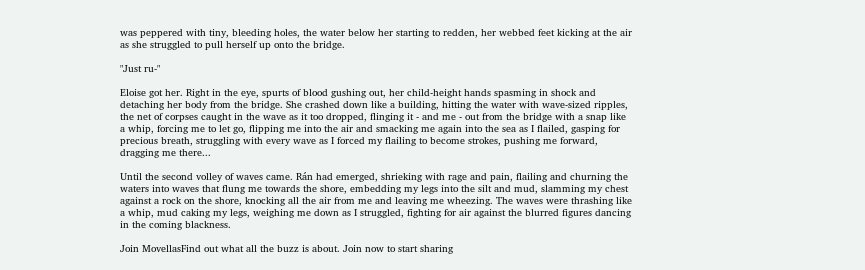was peppered with tiny, bleeding holes, the water below her starting to redden, her webbed feet kicking at the air as she struggled to pull herself up onto the bridge.

"Just ru-"

Eloise got her. Right in the eye, spurts of blood gushing out, her child-height hands spasming in shock and detaching her body from the bridge. She crashed down like a building, hitting the water with wave-sized ripples, the net of corpses caught in the wave as it too dropped, flinging it - and me - out from the bridge with a snap like a whip, forcing me to let go, flipping me into the air and smacking me again into the sea as I flailed, gasping for precious breath, struggling with every wave as I forced my flailing to become strokes, pushing me forward, dragging me there...

Until the second volley of waves came. Rán had emerged, shrieking with rage and pain, flailing and churning the waters into waves that flung me towards the shore, embedding my legs into the silt and mud, slamming my chest against a rock on the shore, knocking all the air from me and leaving me wheezing. The waves were thrashing like a whip, mud caking my legs, weighing me down as I struggled, fighting for air against the blurred figures dancing in the coming blackness.

Join MovellasFind out what all the buzz is about. Join now to start sharing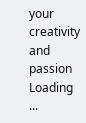your creativity and passion
Loading ...